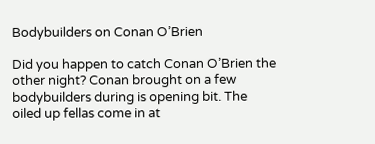Bodybuilders on Conan O’Brien

Did you happen to catch Conan O’Brien the other night? Conan brought on a few bodybuilders during is opening bit. The oiled up fellas come in at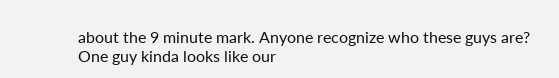about the 9 minute mark. Anyone recognize who these guys are? One guy kinda looks like our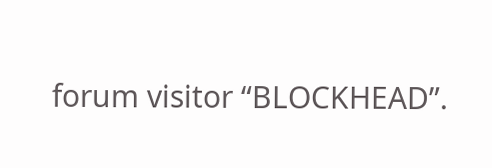forum visitor “BLOCKHEAD”.